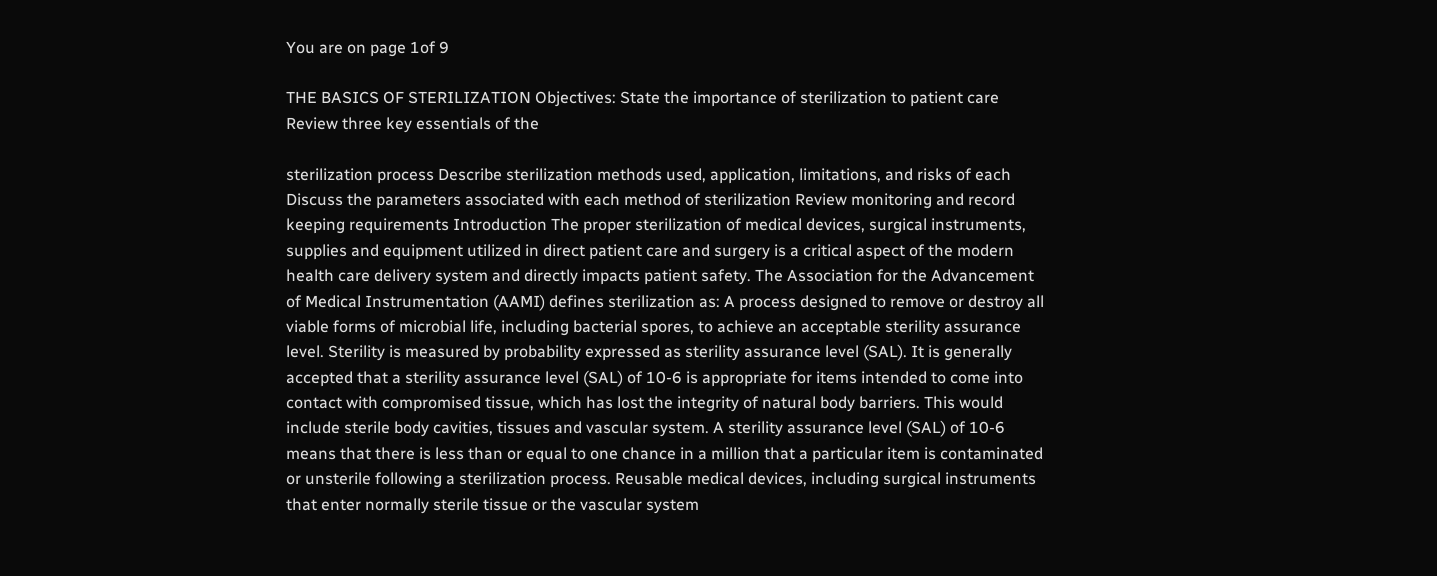You are on page 1of 9

THE BASICS OF STERILIZATION Objectives: State the importance of sterilization to patient care Review three key essentials of the

sterilization process Describe sterilization methods used, application, limitations, and risks of each Discuss the parameters associated with each method of sterilization Review monitoring and record keeping requirements Introduction The proper sterilization of medical devices, surgical instruments, supplies and equipment utilized in direct patient care and surgery is a critical aspect of the modern health care delivery system and directly impacts patient safety. The Association for the Advancement of Medical Instrumentation (AAMI) defines sterilization as: A process designed to remove or destroy all viable forms of microbial life, including bacterial spores, to achieve an acceptable sterility assurance level. Sterility is measured by probability expressed as sterility assurance level (SAL). It is generally accepted that a sterility assurance level (SAL) of 10-6 is appropriate for items intended to come into contact with compromised tissue, which has lost the integrity of natural body barriers. This would include sterile body cavities, tissues and vascular system. A sterility assurance level (SAL) of 10-6 means that there is less than or equal to one chance in a million that a particular item is contaminated or unsterile following a sterilization process. Reusable medical devices, including surgical instruments that enter normally sterile tissue or the vascular system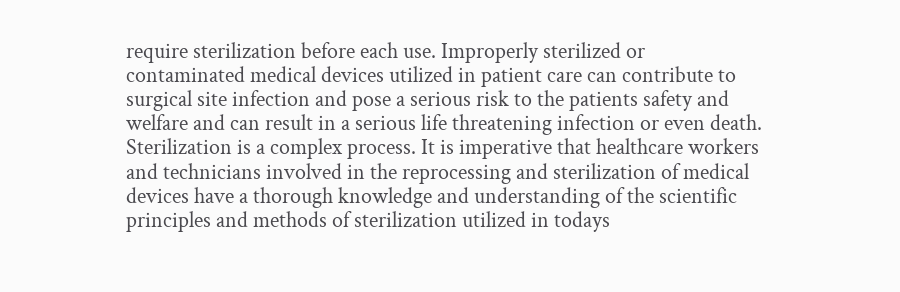require sterilization before each use. Improperly sterilized or contaminated medical devices utilized in patient care can contribute to surgical site infection and pose a serious risk to the patients safety and welfare and can result in a serious life threatening infection or even death. Sterilization is a complex process. It is imperative that healthcare workers and technicians involved in the reprocessing and sterilization of medical devices have a thorough knowledge and understanding of the scientific principles and methods of sterilization utilized in todays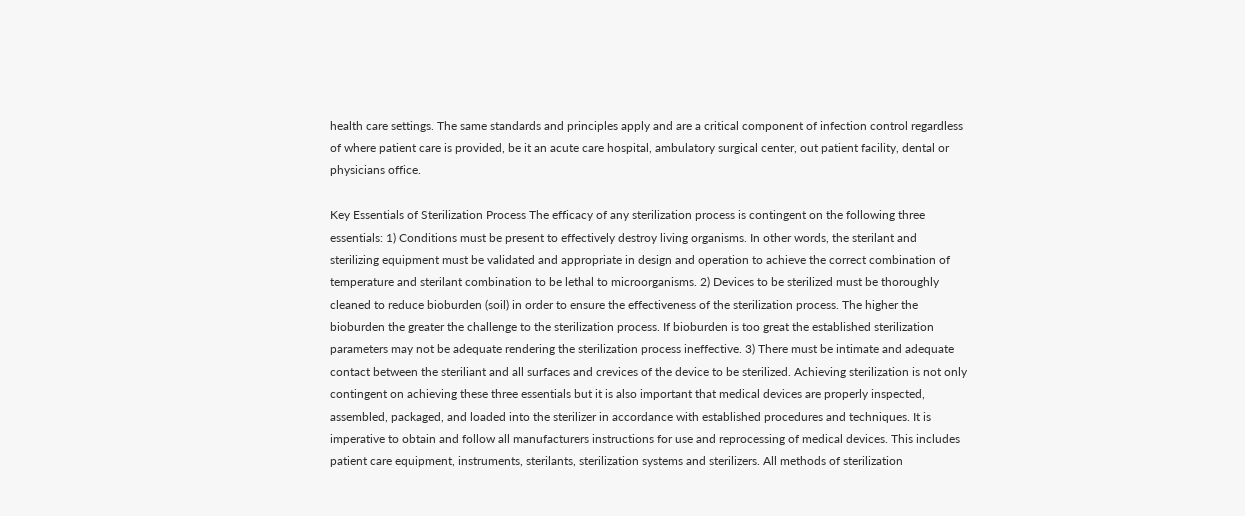health care settings. The same standards and principles apply and are a critical component of infection control regardless of where patient care is provided, be it an acute care hospital, ambulatory surgical center, out patient facility, dental or physicians office.

Key Essentials of Sterilization Process The efficacy of any sterilization process is contingent on the following three essentials: 1) Conditions must be present to effectively destroy living organisms. In other words, the sterilant and sterilizing equipment must be validated and appropriate in design and operation to achieve the correct combination of temperature and sterilant combination to be lethal to microorganisms. 2) Devices to be sterilized must be thoroughly cleaned to reduce bioburden (soil) in order to ensure the effectiveness of the sterilization process. The higher the bioburden the greater the challenge to the sterilization process. If bioburden is too great the established sterilization parameters may not be adequate rendering the sterilization process ineffective. 3) There must be intimate and adequate contact between the steriliant and all surfaces and crevices of the device to be sterilized. Achieving sterilization is not only contingent on achieving these three essentials but it is also important that medical devices are properly inspected, assembled, packaged, and loaded into the sterilizer in accordance with established procedures and techniques. It is imperative to obtain and follow all manufacturers instructions for use and reprocessing of medical devices. This includes patient care equipment, instruments, sterilants, sterilization systems and sterilizers. All methods of sterilization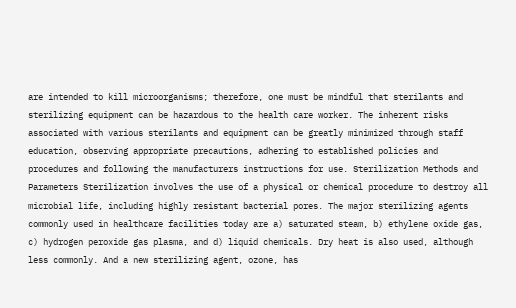are intended to kill microorganisms; therefore, one must be mindful that sterilants and sterilizing equipment can be hazardous to the health care worker. The inherent risks associated with various sterilants and equipment can be greatly minimized through staff education, observing appropriate precautions, adhering to established policies and procedures and following the manufacturers instructions for use. Sterilization Methods and Parameters Sterilization involves the use of a physical or chemical procedure to destroy all microbial life, including highly resistant bacterial pores. The major sterilizing agents commonly used in healthcare facilities today are a) saturated steam, b) ethylene oxide gas, c) hydrogen peroxide gas plasma, and d) liquid chemicals. Dry heat is also used, although less commonly. And a new sterilizing agent, ozone, has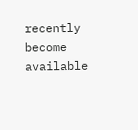recently become available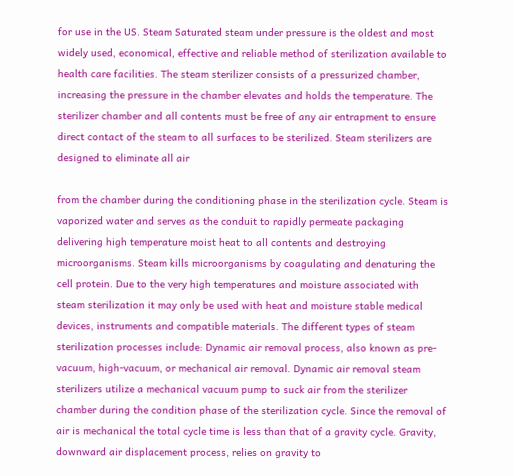for use in the US. Steam Saturated steam under pressure is the oldest and most widely used, economical, effective and reliable method of sterilization available to health care facilities. The steam sterilizer consists of a pressurized chamber, increasing the pressure in the chamber elevates and holds the temperature. The sterilizer chamber and all contents must be free of any air entrapment to ensure direct contact of the steam to all surfaces to be sterilized. Steam sterilizers are designed to eliminate all air

from the chamber during the conditioning phase in the sterilization cycle. Steam is vaporized water and serves as the conduit to rapidly permeate packaging delivering high temperature moist heat to all contents and destroying microorganisms. Steam kills microorganisms by coagulating and denaturing the cell protein. Due to the very high temperatures and moisture associated with steam sterilization it may only be used with heat and moisture stable medical devices, instruments and compatible materials. The different types of steam sterilization processes include: Dynamic air removal process, also known as pre-vacuum, high-vacuum, or mechanical air removal. Dynamic air removal steam sterilizers utilize a mechanical vacuum pump to suck air from the sterilizer chamber during the condition phase of the sterilization cycle. Since the removal of air is mechanical the total cycle time is less than that of a gravity cycle. Gravity, downward air displacement process, relies on gravity to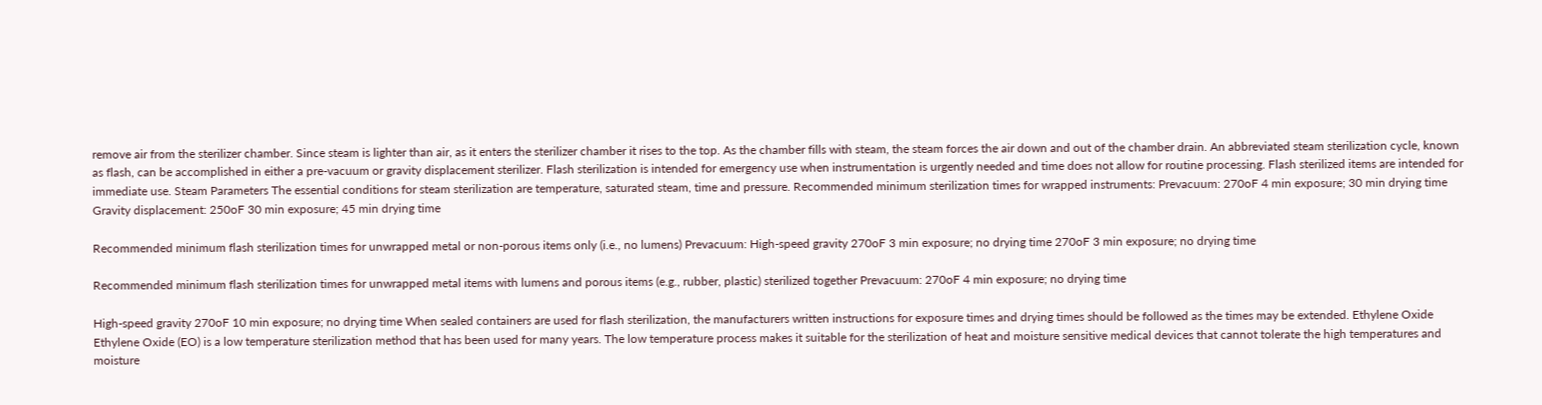remove air from the sterilizer chamber. Since steam is lighter than air, as it enters the sterilizer chamber it rises to the top. As the chamber fills with steam, the steam forces the air down and out of the chamber drain. An abbreviated steam sterilization cycle, known as flash, can be accomplished in either a pre-vacuum or gravity displacement sterilizer. Flash sterilization is intended for emergency use when instrumentation is urgently needed and time does not allow for routine processing. Flash sterilized items are intended for immediate use. Steam Parameters The essential conditions for steam sterilization are temperature, saturated steam, time and pressure. Recommended minimum sterilization times for wrapped instruments: Prevacuum: 270oF 4 min exposure; 30 min drying time Gravity displacement: 250oF 30 min exposure; 45 min drying time

Recommended minimum flash sterilization times for unwrapped metal or non-porous items only (i.e., no lumens) Prevacuum: High-speed gravity 270oF 3 min exposure; no drying time 270oF 3 min exposure; no drying time

Recommended minimum flash sterilization times for unwrapped metal items with lumens and porous items (e.g., rubber, plastic) sterilized together Prevacuum: 270oF 4 min exposure; no drying time

High-speed gravity 270oF 10 min exposure; no drying time When sealed containers are used for flash sterilization, the manufacturers written instructions for exposure times and drying times should be followed as the times may be extended. Ethylene Oxide Ethylene Oxide (EO) is a low temperature sterilization method that has been used for many years. The low temperature process makes it suitable for the sterilization of heat and moisture sensitive medical devices that cannot tolerate the high temperatures and moisture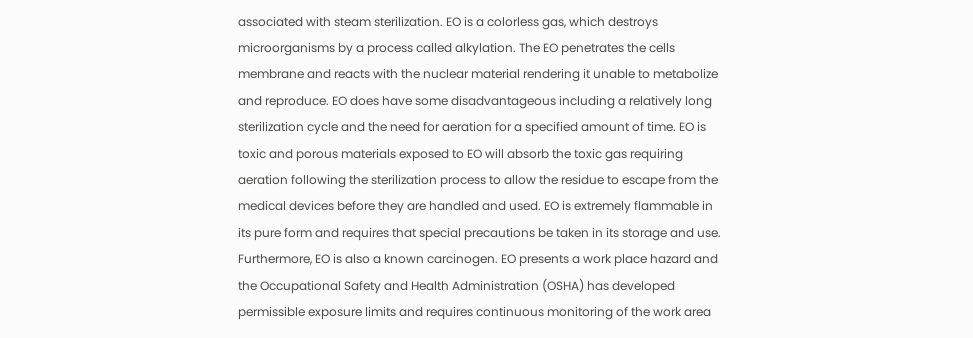associated with steam sterilization. EO is a colorless gas, which destroys microorganisms by a process called alkylation. The EO penetrates the cells membrane and reacts with the nuclear material rendering it unable to metabolize and reproduce. EO does have some disadvantageous including a relatively long sterilization cycle and the need for aeration for a specified amount of time. EO is toxic and porous materials exposed to EO will absorb the toxic gas requiring aeration following the sterilization process to allow the residue to escape from the medical devices before they are handled and used. EO is extremely flammable in its pure form and requires that special precautions be taken in its storage and use. Furthermore, EO is also a known carcinogen. EO presents a work place hazard and the Occupational Safety and Health Administration (OSHA) has developed permissible exposure limits and requires continuous monitoring of the work area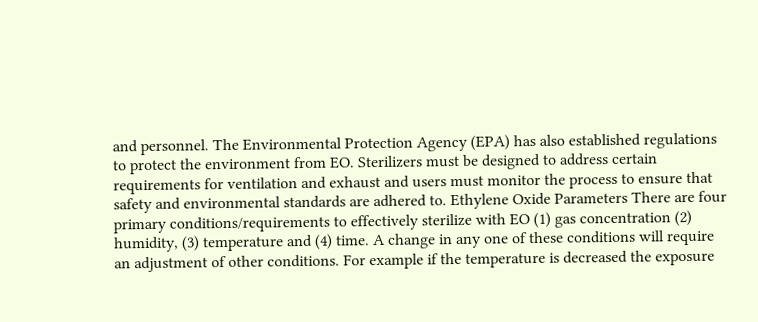and personnel. The Environmental Protection Agency (EPA) has also established regulations to protect the environment from EO. Sterilizers must be designed to address certain requirements for ventilation and exhaust and users must monitor the process to ensure that safety and environmental standards are adhered to. Ethylene Oxide Parameters There are four primary conditions/requirements to effectively sterilize with EO (1) gas concentration (2) humidity, (3) temperature and (4) time. A change in any one of these conditions will require an adjustment of other conditions. For example if the temperature is decreased the exposure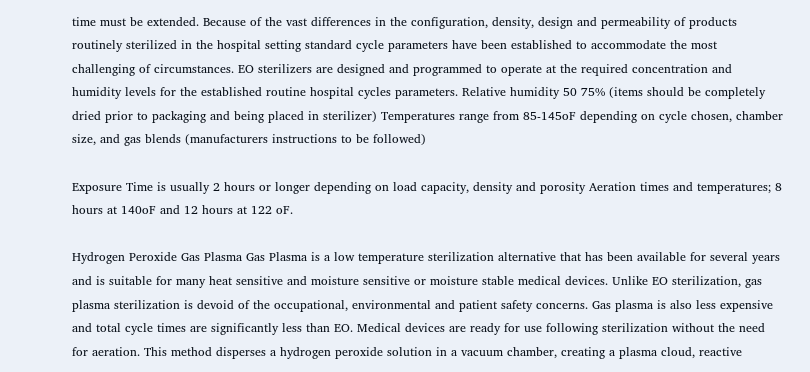time must be extended. Because of the vast differences in the configuration, density, design and permeability of products routinely sterilized in the hospital setting standard cycle parameters have been established to accommodate the most challenging of circumstances. EO sterilizers are designed and programmed to operate at the required concentration and humidity levels for the established routine hospital cycles parameters. Relative humidity 50 75% (items should be completely dried prior to packaging and being placed in sterilizer) Temperatures range from 85-145oF depending on cycle chosen, chamber size, and gas blends (manufacturers instructions to be followed)

Exposure Time is usually 2 hours or longer depending on load capacity, density and porosity Aeration times and temperatures; 8 hours at 140oF and 12 hours at 122 oF.

Hydrogen Peroxide Gas Plasma Gas Plasma is a low temperature sterilization alternative that has been available for several years and is suitable for many heat sensitive and moisture sensitive or moisture stable medical devices. Unlike EO sterilization, gas plasma sterilization is devoid of the occupational, environmental and patient safety concerns. Gas plasma is also less expensive and total cycle times are significantly less than EO. Medical devices are ready for use following sterilization without the need for aeration. This method disperses a hydrogen peroxide solution in a vacuum chamber, creating a plasma cloud, reactive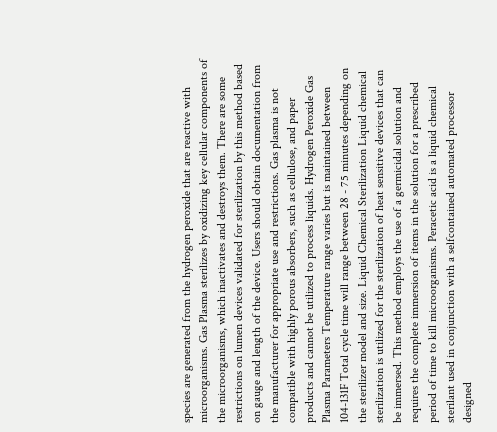species are generated from the hydrogen peroxide that are reactive with microorganisms. Gas Plasma sterilizes by oxidizing key cellular components of the microorganisms, which inactivates and destroys them. There are some restrictions on lumen devices validated for sterilization by this method based on gauge and length of the device. Users should obtain documentation from the manufacturer for appropriate use and restrictions. Gas plasma is not compatible with highly porous absorbers, such as cellulose, and paper products and cannot be utilized to process liquids. Hydrogen Peroxide Gas Plasma Parameters Temperature range varies but is maintained between 104-131F Total cycle time will range between 28 - 75 minutes depending on the sterilizer model and size. Liquid Chemical Sterilization Liquid chemical sterilization is utilized for the sterilization of heat sensitive devices that can be immersed. This method employs the use of a germicidal solution and requires the complete immersion of items in the solution for a prescribed period of time to kill microorganisms. Peracetic acid is a liquid chemical sterilant used in conjunction with a selfcontained automated processor designed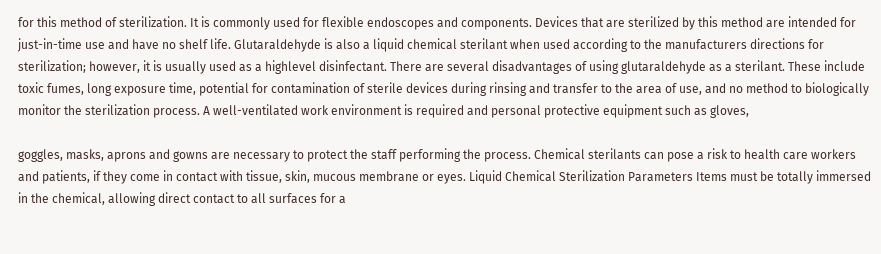for this method of sterilization. It is commonly used for flexible endoscopes and components. Devices that are sterilized by this method are intended for just-in-time use and have no shelf life. Glutaraldehyde is also a liquid chemical sterilant when used according to the manufacturers directions for sterilization; however, it is usually used as a highlevel disinfectant. There are several disadvantages of using glutaraldehyde as a sterilant. These include toxic fumes, long exposure time, potential for contamination of sterile devices during rinsing and transfer to the area of use, and no method to biologically monitor the sterilization process. A well-ventilated work environment is required and personal protective equipment such as gloves,

goggles, masks, aprons and gowns are necessary to protect the staff performing the process. Chemical sterilants can pose a risk to health care workers and patients, if they come in contact with tissue, skin, mucous membrane or eyes. Liquid Chemical Sterilization Parameters Items must be totally immersed in the chemical, allowing direct contact to all surfaces for a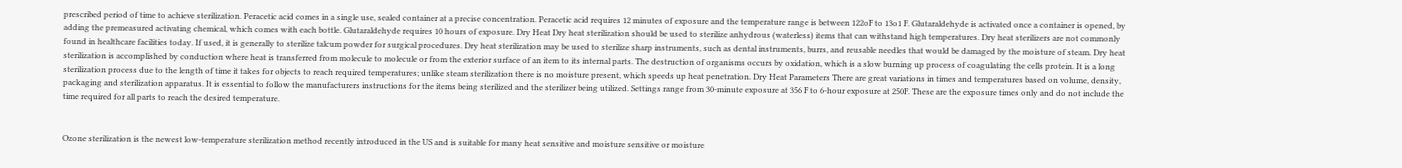prescribed period of time to achieve sterilization. Peracetic acid comes in a single use, sealed container at a precise concentration. Peracetic acid requires 12 minutes of exposure and the temperature range is between 122oF to 13o1 F. Glutaraldehyde is activated once a container is opened, by adding the premeasured activating chemical, which comes with each bottle. Glutaraldehyde requires 10 hours of exposure. Dry Heat Dry heat sterilization should be used to sterilize anhydrous (waterless) items that can withstand high temperatures. Dry heat sterilizers are not commonly found in healthcare facilities today. If used, it is generally to sterilize talcum powder for surgical procedures. Dry heat sterilization may be used to sterilize sharp instruments, such as dental instruments, burrs, and reusable needles that would be damaged by the moisture of steam. Dry heat sterilization is accomplished by conduction where heat is transferred from molecule to molecule or from the exterior surface of an item to its internal parts. The destruction of organisms occurs by oxidation, which is a slow burning up process of coagulating the cells protein. It is a long sterilization process due to the length of time it takes for objects to reach required temperatures; unlike steam sterilization there is no moisture present, which speeds up heat penetration. Dry Heat Parameters There are great variations in times and temperatures based on volume, density, packaging and sterilization apparatus. It is essential to follow the manufacturers instructions for the items being sterilized and the sterilizer being utilized. Settings range from 30-minute exposure at 356 F to 6-hour exposure at 250F. These are the exposure times only and do not include the time required for all parts to reach the desired temperature.


Ozone sterilization is the newest low-temperature sterilization method recently introduced in the US and is suitable for many heat sensitive and moisture sensitive or moisture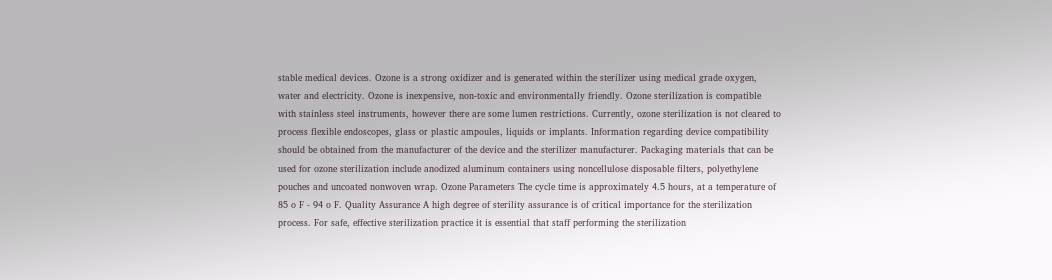stable medical devices. Ozone is a strong oxidizer and is generated within the sterilizer using medical grade oxygen, water and electricity. Ozone is inexpensive, non-toxic and environmentally friendly. Ozone sterilization is compatible with stainless steel instruments, however there are some lumen restrictions. Currently, ozone sterilization is not cleared to process flexible endoscopes, glass or plastic ampoules, liquids or implants. Information regarding device compatibility should be obtained from the manufacturer of the device and the sterilizer manufacturer. Packaging materials that can be used for ozone sterilization include anodized aluminum containers using noncellulose disposable filters, polyethylene pouches and uncoated nonwoven wrap. Ozone Parameters The cycle time is approximately 4.5 hours, at a temperature of 85 o F - 94 o F. Quality Assurance A high degree of sterility assurance is of critical importance for the sterilization process. For safe, effective sterilization practice it is essential that staff performing the sterilization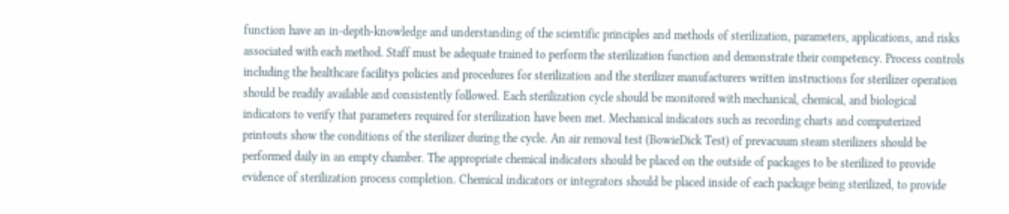function have an in-depth-knowledge and understanding of the scientific principles and methods of sterilization, parameters, applications, and risks associated with each method. Staff must be adequate trained to perform the sterilization function and demonstrate their competency. Process controls including the healthcare facilitys policies and procedures for sterilization and the sterilizer manufacturers written instructions for sterilizer operation should be readily available and consistently followed. Each sterilization cycle should be monitored with mechanical, chemical, and biological indicators to verify that parameters required for sterilization have been met. Mechanical indicators such as recording charts and computerized printouts show the conditions of the sterilizer during the cycle. An air removal test (BowieDick Test) of prevacuum steam sterilizers should be performed daily in an empty chamber. The appropriate chemical indicators should be placed on the outside of packages to be sterilized to provide evidence of sterilization process completion. Chemical indicators or integrators should be placed inside of each package being sterilized, to provide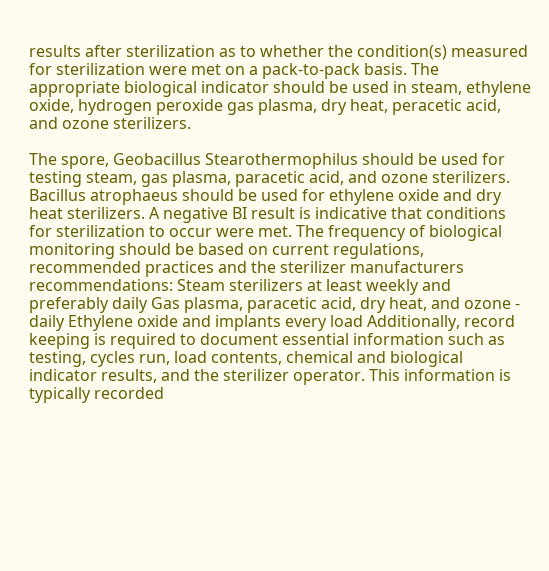results after sterilization as to whether the condition(s) measured for sterilization were met on a pack-to-pack basis. The appropriate biological indicator should be used in steam, ethylene oxide, hydrogen peroxide gas plasma, dry heat, peracetic acid, and ozone sterilizers.

The spore, Geobacillus Stearothermophilus should be used for testing steam, gas plasma, paracetic acid, and ozone sterilizers. Bacillus atrophaeus should be used for ethylene oxide and dry heat sterilizers. A negative BI result is indicative that conditions for sterilization to occur were met. The frequency of biological monitoring should be based on current regulations, recommended practices and the sterilizer manufacturers recommendations: Steam sterilizers at least weekly and preferably daily Gas plasma, paracetic acid, dry heat, and ozone - daily Ethylene oxide and implants every load Additionally, record keeping is required to document essential information such as testing, cycles run, load contents, chemical and biological indicator results, and the sterilizer operator. This information is typically recorded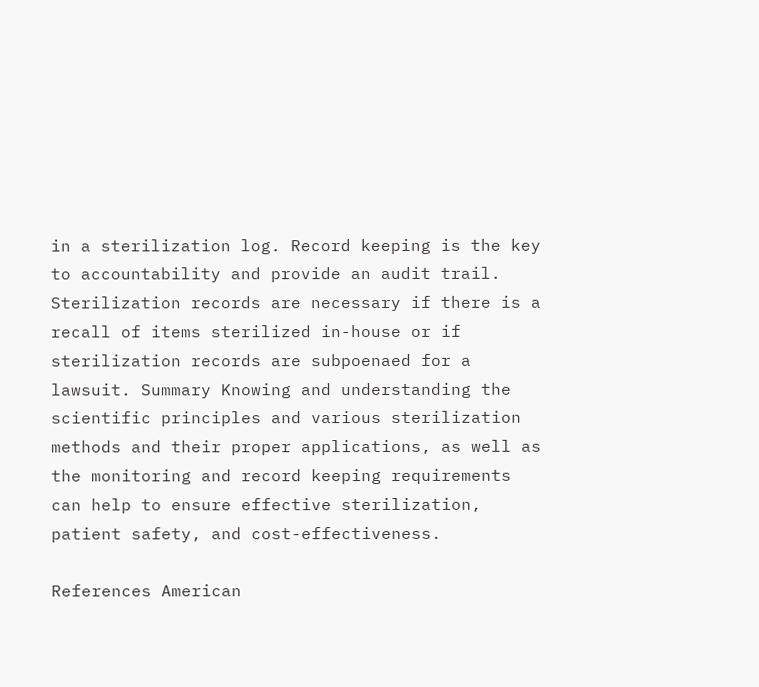in a sterilization log. Record keeping is the key to accountability and provide an audit trail. Sterilization records are necessary if there is a recall of items sterilized in-house or if sterilization records are subpoenaed for a lawsuit. Summary Knowing and understanding the scientific principles and various sterilization methods and their proper applications, as well as the monitoring and record keeping requirements can help to ensure effective sterilization, patient safety, and cost-effectiveness.

References American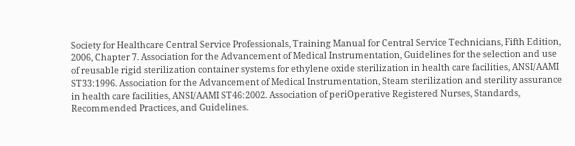Society for Healthcare Central Service Professionals, Training Manual for Central Service Technicians, Fifth Edition, 2006, Chapter 7. Association for the Advancement of Medical Instrumentation, Guidelines for the selection and use of reusable rigid sterilization container systems for ethylene oxide sterilization in health care facilities, ANSI/AAMI ST33:1996. Association for the Advancement of Medical Instrumentation, Steam sterilization and sterility assurance in health care facilities, ANSI/AAMI ST46:2002. Association of periOperative Registered Nurses, Standards, Recommended Practices, and Guidelines.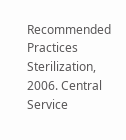Recommended Practices Sterilization, 2006. Central Service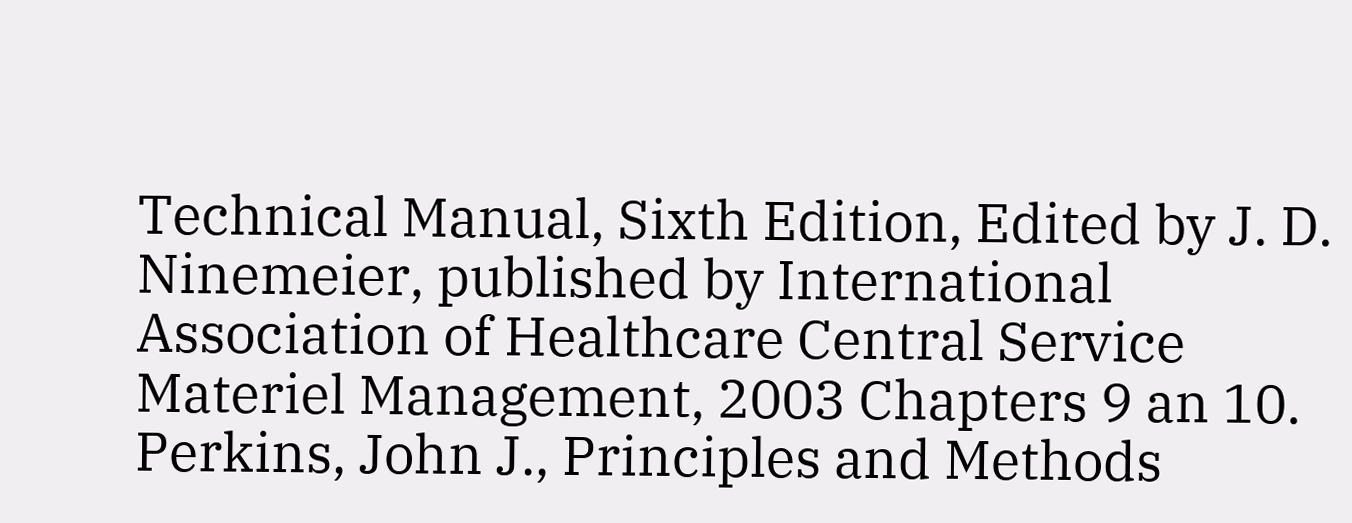Technical Manual, Sixth Edition, Edited by J. D. Ninemeier, published by International Association of Healthcare Central Service Materiel Management, 2003 Chapters 9 an 10. Perkins, John J., Principles and Methods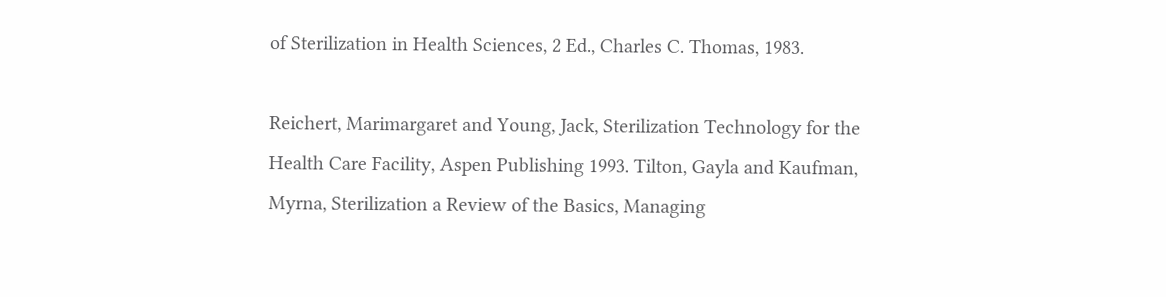of Sterilization in Health Sciences, 2 Ed., Charles C. Thomas, 1983.

Reichert, Marimargaret and Young, Jack, Sterilization Technology for the Health Care Facility, Aspen Publishing 1993. Tilton, Gayla and Kaufman, Myrna, Sterilization a Review of the Basics, Managing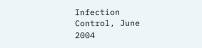Infection Control, June 2004